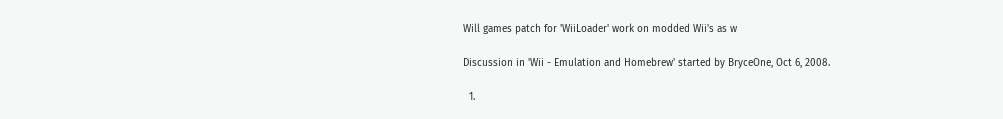Will games patch for 'WiiLoader' work on modded Wii's as w

Discussion in 'Wii - Emulation and Homebrew' started by BryceOne, Oct 6, 2008.

  1.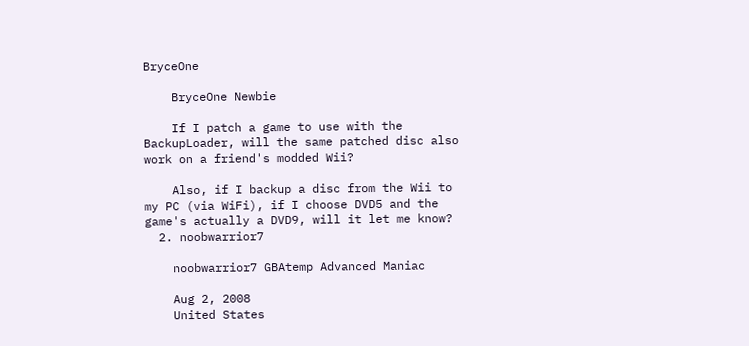BryceOne

    BryceOne Newbie

    If I patch a game to use with the BackupLoader, will the same patched disc also work on a friend's modded Wii?

    Also, if I backup a disc from the Wii to my PC (via WiFi), if I choose DVD5 and the game's actually a DVD9, will it let me know?
  2. noobwarrior7

    noobwarrior7 GBAtemp Advanced Maniac

    Aug 2, 2008
    United States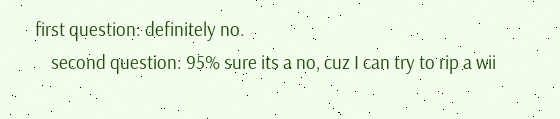first question: definitely no.
    second question: 95% sure its a no, cuz I can try to rip a wii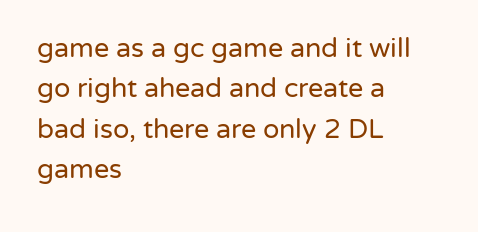game as a gc game and it will go right ahead and create a bad iso, there are only 2 DL games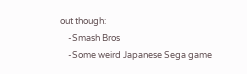out though:
    -Smash Bros
    -Some weird Japanese Sega game